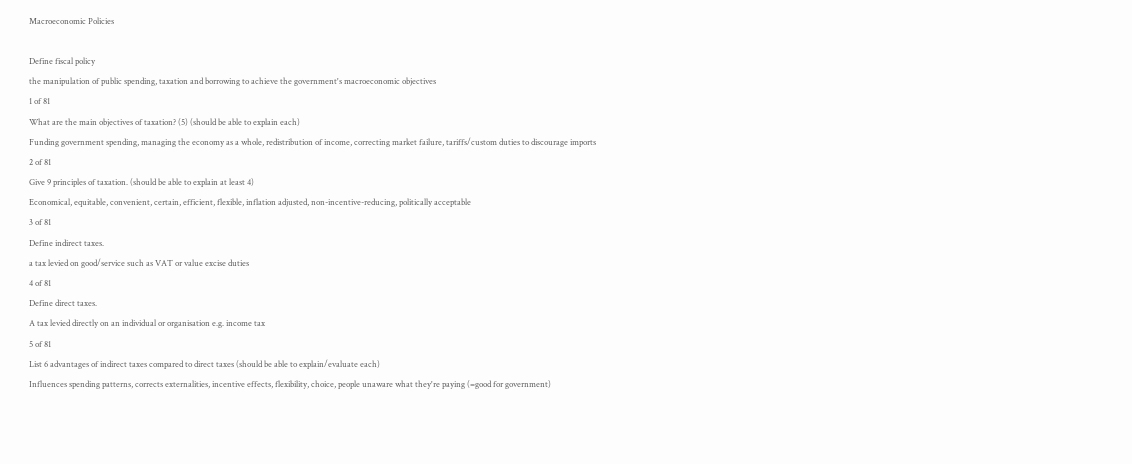Macroeconomic Policies

Define fiscal policy
the manipulation of public spending, taxation and borrowing to achieve the government's macroeconomic objectives
1 of 81
What are the main objectives of taxation? (5) (should be able to explain each)
Funding government spending, managing the economy as a whole, redistribution of income, correcting market failure, tariffs/custom duties to discourage imports
2 of 81
Give 9 principles of taxation. (should be able to explain at least 4)
Economical, equitable, convenient, certain, efficient, flexible, inflation adjusted, non-incentive-reducing, politically acceptable
3 of 81
Define indirect taxes.
a tax levied on good/service such as VAT or value excise duties
4 of 81
Define direct taxes.
A tax levied directly on an individual or organisation e.g. income tax
5 of 81
List 6 advantages of indirect taxes compared to direct taxes (should be able to explain/evaluate each)
Influences spending patterns, corrects externalities, incentive effects, flexibility, choice, people unaware what they're paying (=good for government)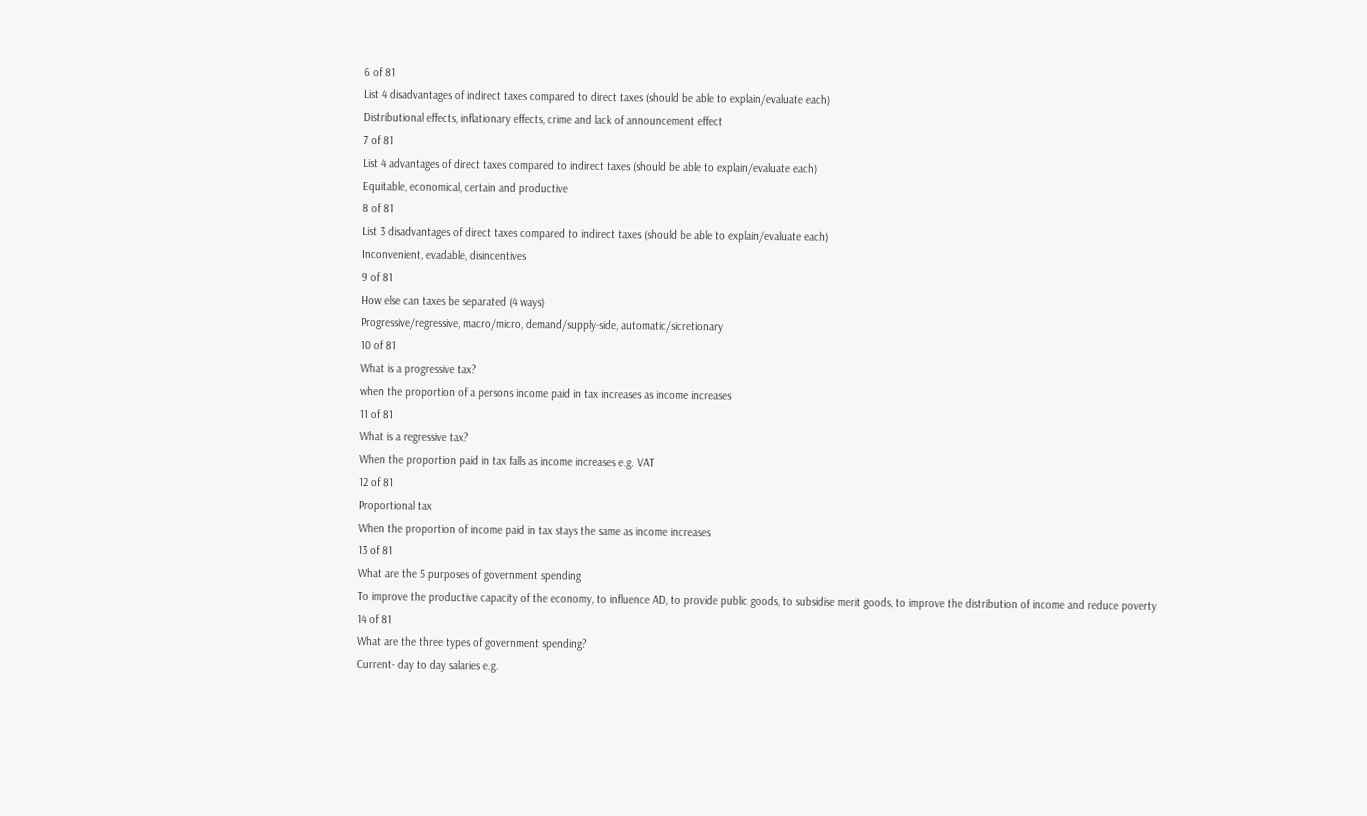6 of 81
List 4 disadvantages of indirect taxes compared to direct taxes (should be able to explain/evaluate each)
Distributional effects, inflationary effects, crime and lack of announcement effect
7 of 81
List 4 advantages of direct taxes compared to indirect taxes (should be able to explain/evaluate each)
Equitable, economical, certain and productive
8 of 81
List 3 disadvantages of direct taxes compared to indirect taxes (should be able to explain/evaluate each)
Inconvenient, evadable, disincentives
9 of 81
How else can taxes be separated (4 ways)
Progressive/regressive, macro/micro, demand/supply-side, automatic/sicretionary
10 of 81
What is a progressive tax?
when the proportion of a persons income paid in tax increases as income increases
11 of 81
What is a regressive tax?
When the proportion paid in tax falls as income increases e.g. VAT
12 of 81
Proportional tax
When the proportion of income paid in tax stays the same as income increases
13 of 81
What are the 5 purposes of government spending
To improve the productive capacity of the economy, to influence AD, to provide public goods, to subsidise merit goods, to improve the distribution of income and reduce poverty
14 of 81
What are the three types of government spending?
Current- day to day salaries e.g.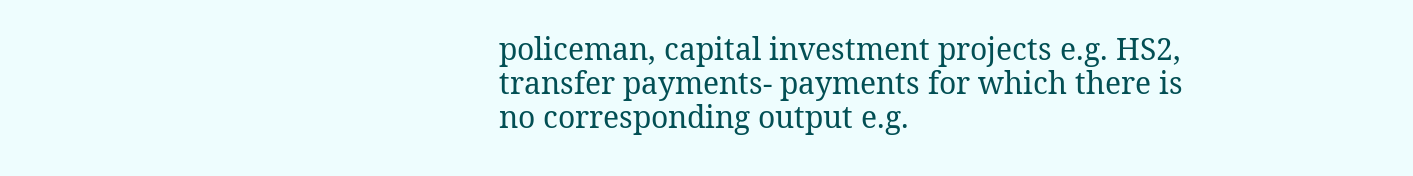policeman, capital investment projects e.g. HS2, transfer payments- payments for which there is no corresponding output e.g.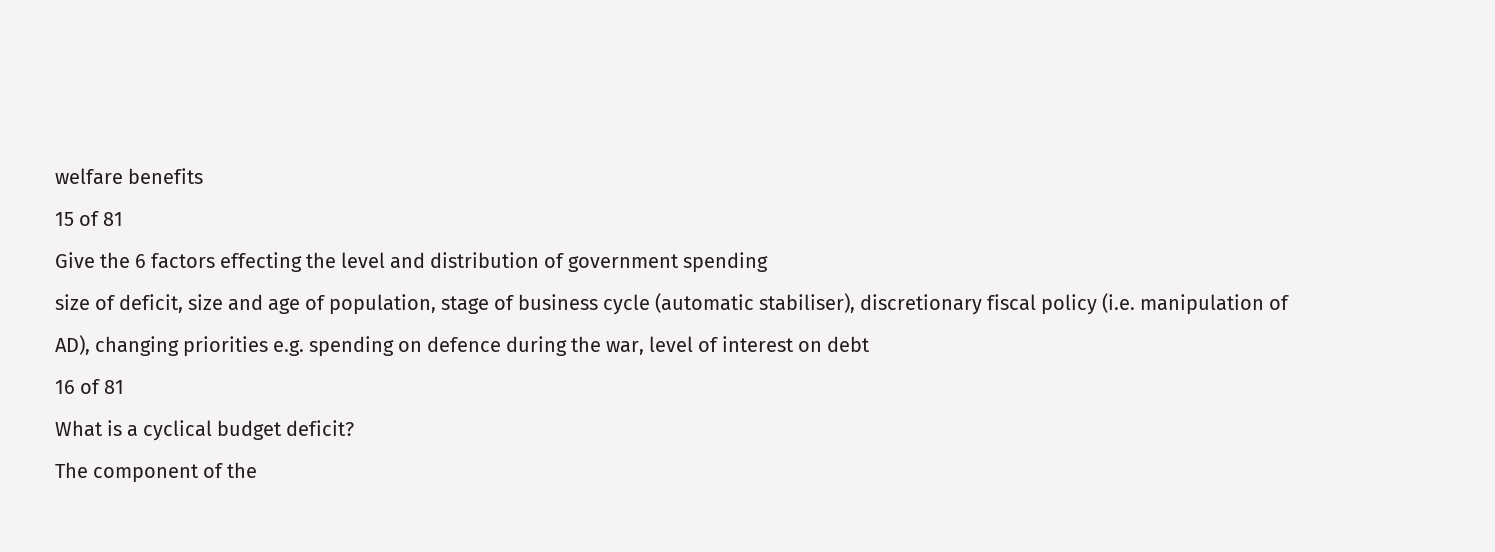welfare benefits
15 of 81
Give the 6 factors effecting the level and distribution of government spending
size of deficit, size and age of population, stage of business cycle (automatic stabiliser), discretionary fiscal policy (i.e. manipulation of AD), changing priorities e.g. spending on defence during the war, level of interest on debt
16 of 81
What is a cyclical budget deficit?
The component of the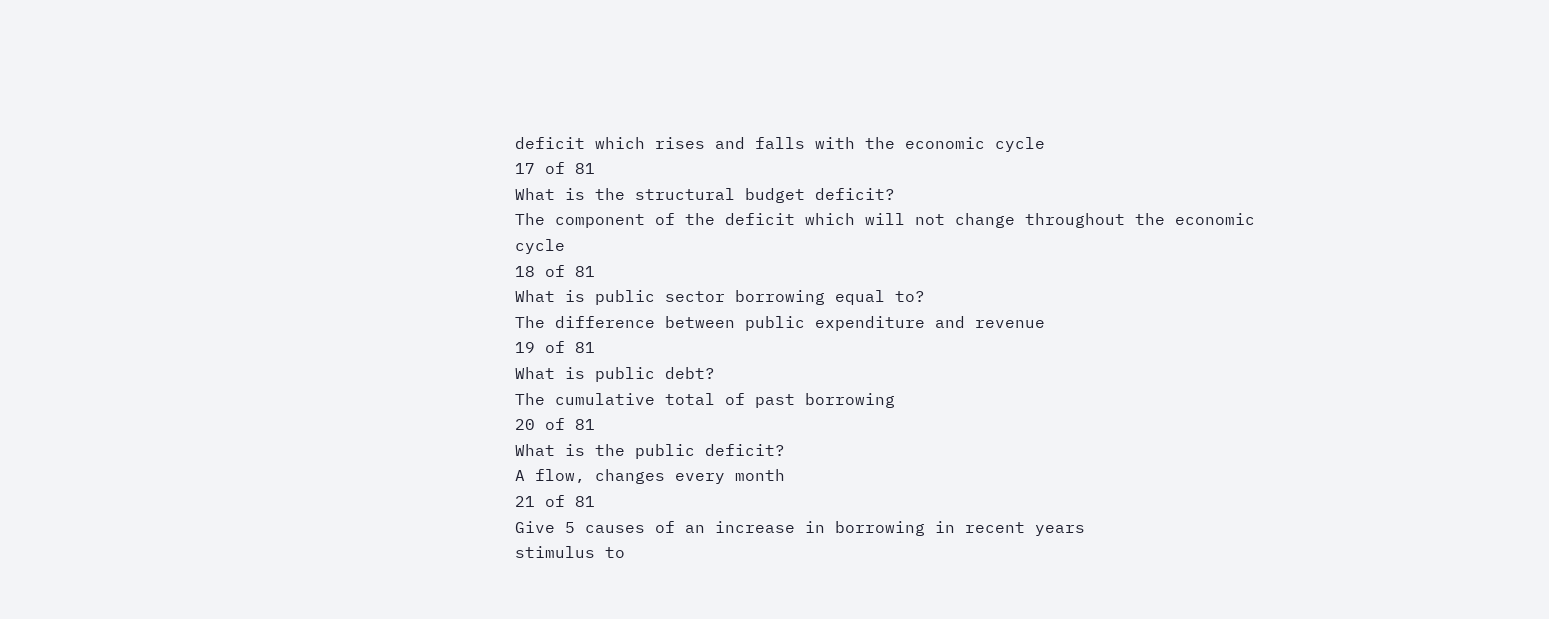deficit which rises and falls with the economic cycle
17 of 81
What is the structural budget deficit?
The component of the deficit which will not change throughout the economic cycle
18 of 81
What is public sector borrowing equal to?
The difference between public expenditure and revenue
19 of 81
What is public debt?
The cumulative total of past borrowing
20 of 81
What is the public deficit?
A flow, changes every month
21 of 81
Give 5 causes of an increase in borrowing in recent years
stimulus to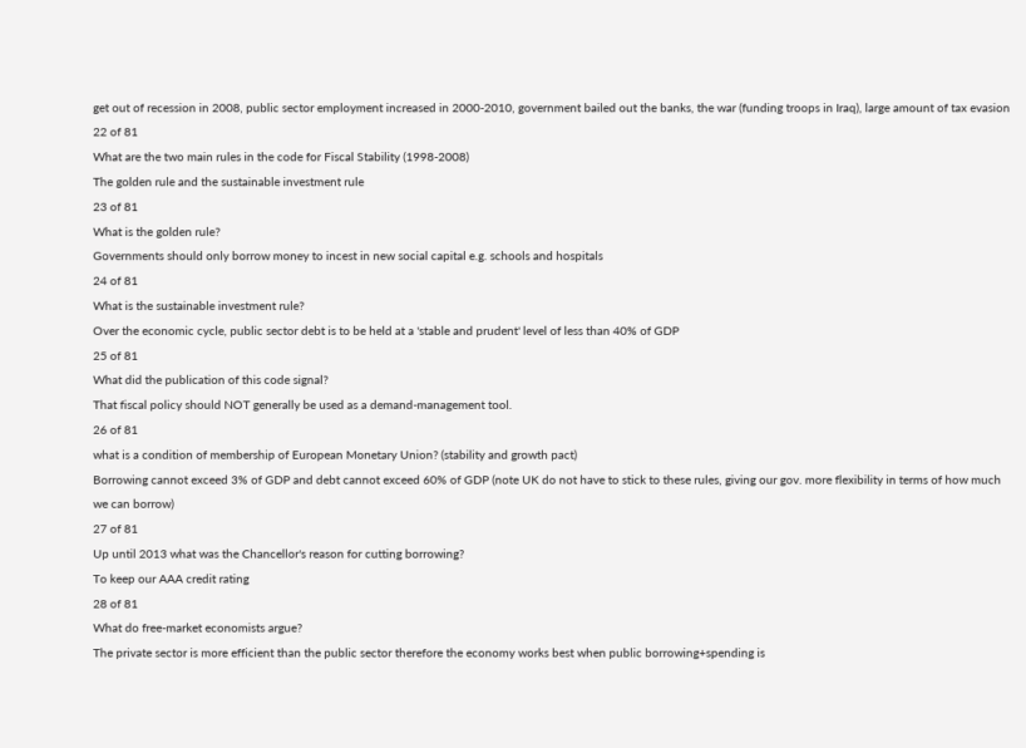get out of recession in 2008, public sector employment increased in 2000-2010, government bailed out the banks, the war (funding troops in Iraq), large amount of tax evasion
22 of 81
What are the two main rules in the code for Fiscal Stability (1998-2008)
The golden rule and the sustainable investment rule
23 of 81
What is the golden rule?
Governments should only borrow money to incest in new social capital e.g. schools and hospitals
24 of 81
What is the sustainable investment rule?
Over the economic cycle, public sector debt is to be held at a 'stable and prudent' level of less than 40% of GDP
25 of 81
What did the publication of this code signal?
That fiscal policy should NOT generally be used as a demand-management tool.
26 of 81
what is a condition of membership of European Monetary Union? (stability and growth pact)
Borrowing cannot exceed 3% of GDP and debt cannot exceed 60% of GDP (note UK do not have to stick to these rules, giving our gov. more flexibility in terms of how much we can borrow)
27 of 81
Up until 2013 what was the Chancellor's reason for cutting borrowing?
To keep our AAA credit rating
28 of 81
What do free-market economists argue?
The private sector is more efficient than the public sector therefore the economy works best when public borrowing+spending is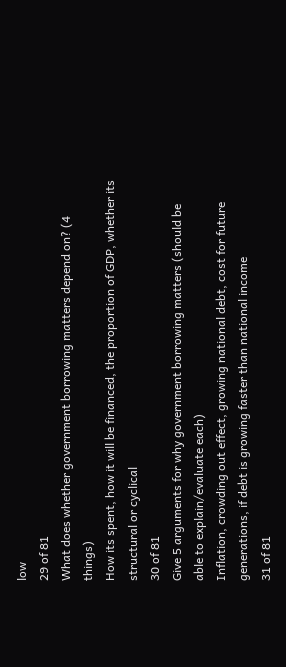low
29 of 81
What does whether government borrowing matters depend on? (4 things)
How its spent, how it will be financed, the proportion of GDP, whether its structural or cyclical
30 of 81
Give 5 arguments for why government borrowing matters (should be able to explain/evaluate each)
Inflation, crowding out effect, growing national debt, cost for future generations, if debt is growing faster than national income
31 of 81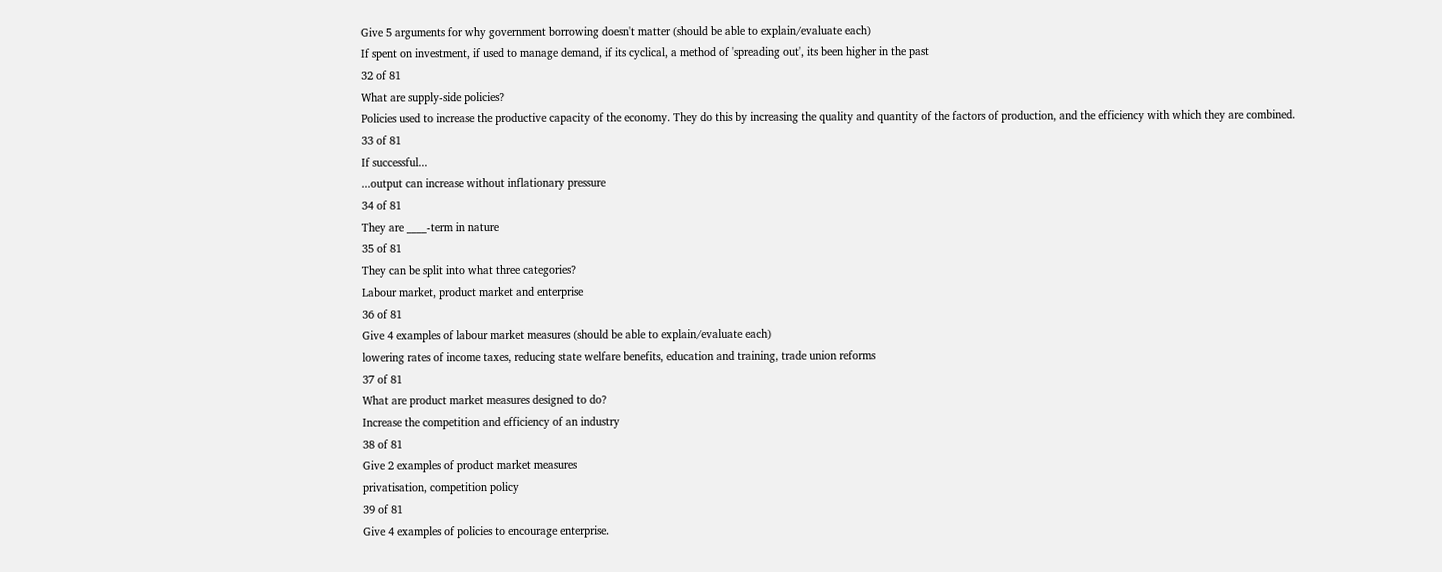Give 5 arguments for why government borrowing doesn't matter (should be able to explain/evaluate each)
If spent on investment, if used to manage demand, if its cyclical, a method of 'spreading out', its been higher in the past
32 of 81
What are supply-side policies?
Policies used to increase the productive capacity of the economy. They do this by increasing the quality and quantity of the factors of production, and the efficiency with which they are combined.
33 of 81
If successful...
...output can increase without inflationary pressure
34 of 81
They are ____-term in nature
35 of 81
They can be split into what three categories?
Labour market, product market and enterprise
36 of 81
Give 4 examples of labour market measures (should be able to explain/evaluate each)
lowering rates of income taxes, reducing state welfare benefits, education and training, trade union reforms
37 of 81
What are product market measures designed to do?
Increase the competition and efficiency of an industry
38 of 81
Give 2 examples of product market measures
privatisation, competition policy
39 of 81
Give 4 examples of policies to encourage enterprise.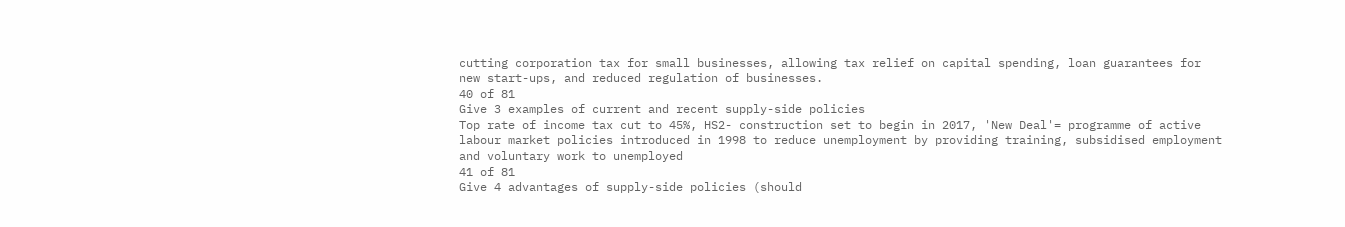cutting corporation tax for small businesses, allowing tax relief on capital spending, loan guarantees for new start-ups, and reduced regulation of businesses.
40 of 81
Give 3 examples of current and recent supply-side policies
Top rate of income tax cut to 45%, HS2- construction set to begin in 2017, 'New Deal'= programme of active labour market policies introduced in 1998 to reduce unemployment by providing training, subsidised employment and voluntary work to unemployed
41 of 81
Give 4 advantages of supply-side policies (should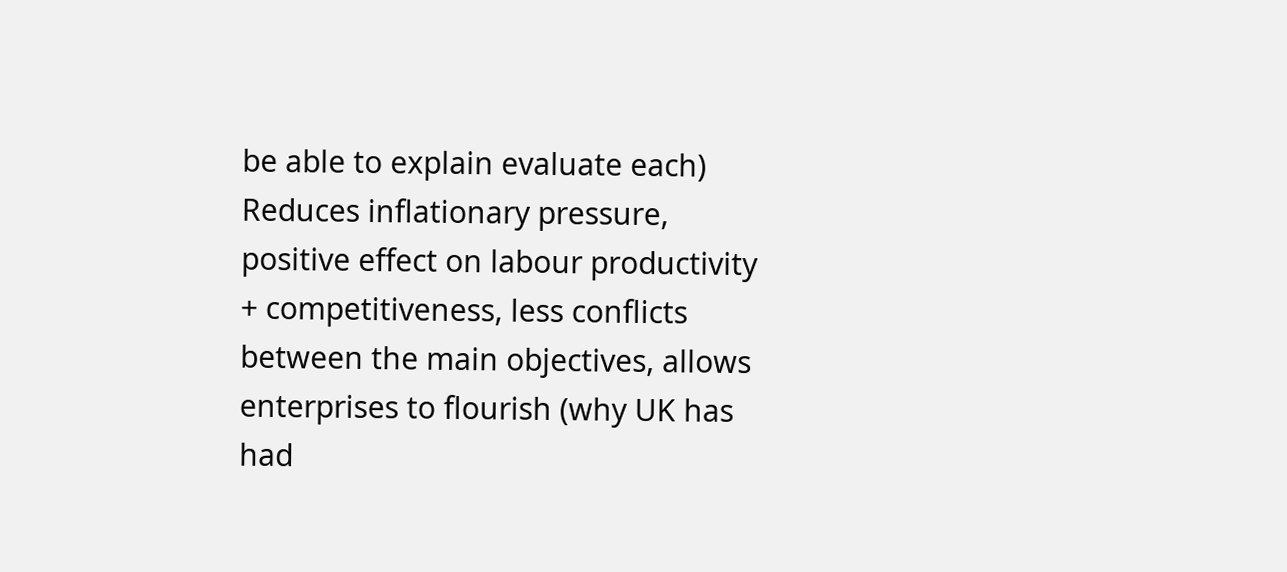be able to explain evaluate each)
Reduces inflationary pressure, positive effect on labour productivity + competitiveness, less conflicts between the main objectives, allows enterprises to flourish (why UK has had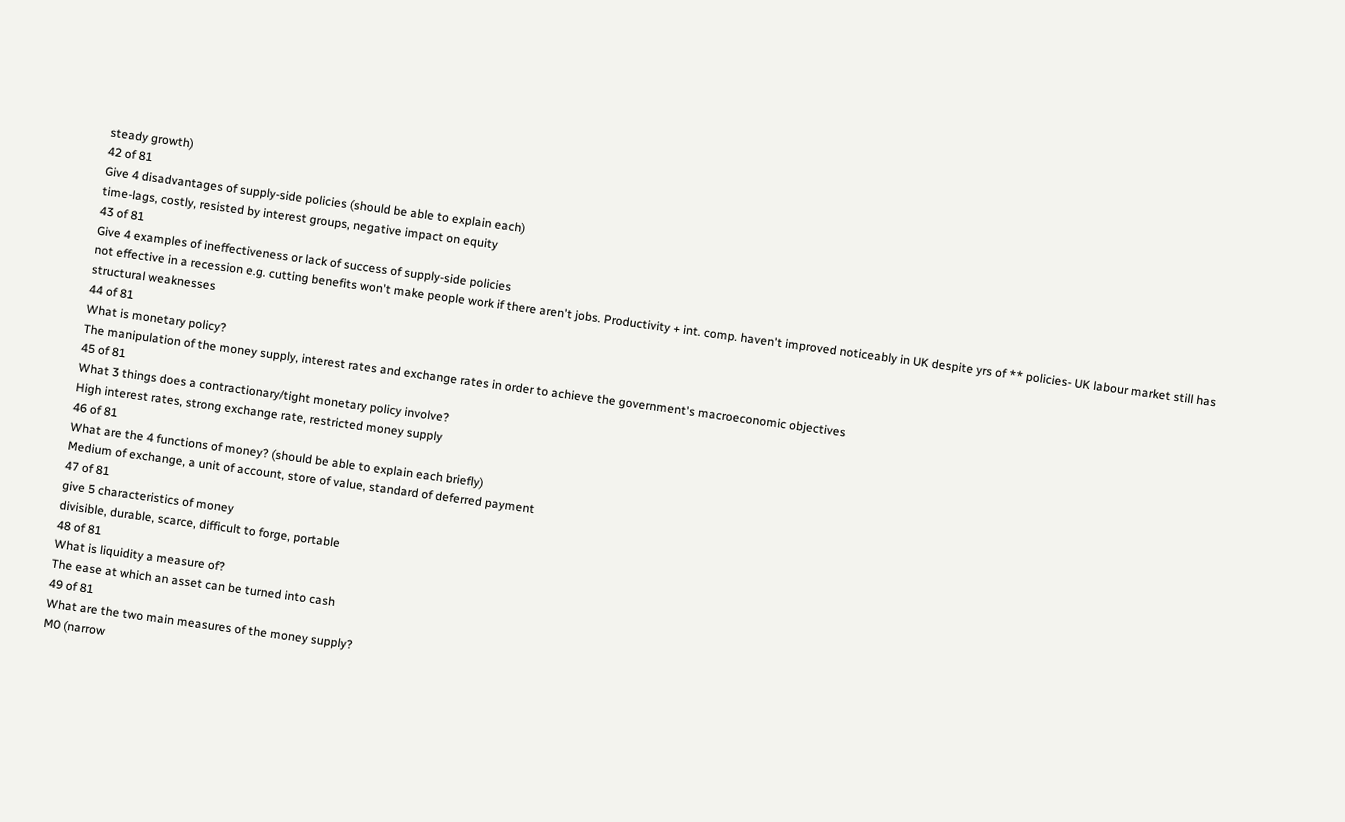steady growth)
42 of 81
Give 4 disadvantages of supply-side policies (should be able to explain each)
time-lags, costly, resisted by interest groups, negative impact on equity
43 of 81
Give 4 examples of ineffectiveness or lack of success of supply-side policies
not effective in a recession e.g. cutting benefits won't make people work if there aren't jobs. Productivity + int. comp. haven't improved noticeably in UK despite yrs of ** policies- UK labour market still has structural weaknesses
44 of 81
What is monetary policy?
The manipulation of the money supply, interest rates and exchange rates in order to achieve the government's macroeconomic objectives
45 of 81
What 3 things does a contractionary/tight monetary policy involve?
High interest rates, strong exchange rate, restricted money supply
46 of 81
What are the 4 functions of money? (should be able to explain each briefly)
Medium of exchange, a unit of account, store of value, standard of deferred payment
47 of 81
give 5 characteristics of money
divisible, durable, scarce, difficult to forge, portable
48 of 81
What is liquidity a measure of?
The ease at which an asset can be turned into cash
49 of 81
What are the two main measures of the money supply?
M0 (narrow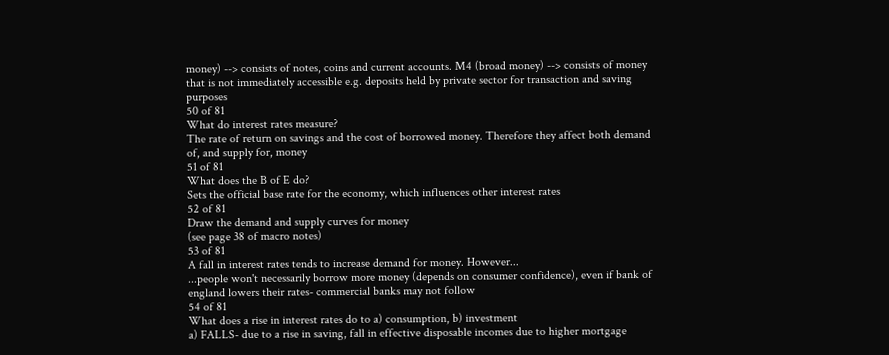money) --> consists of notes, coins and current accounts. M4 (broad money) --> consists of money that is not immediately accessible e.g. deposits held by private sector for transaction and saving purposes
50 of 81
What do interest rates measure?
The rate of return on savings and the cost of borrowed money. Therefore they affect both demand of, and supply for, money
51 of 81
What does the B of E do?
Sets the official base rate for the economy, which influences other interest rates
52 of 81
Draw the demand and supply curves for money
(see page 38 of macro notes)
53 of 81
A fall in interest rates tends to increase demand for money. However...
...people won't necessarily borrow more money (depends on consumer confidence), even if bank of england lowers their rates- commercial banks may not follow
54 of 81
What does a rise in interest rates do to a) consumption, b) investment
a) FALLS- due to a rise in saving, fall in effective disposable incomes due to higher mortgage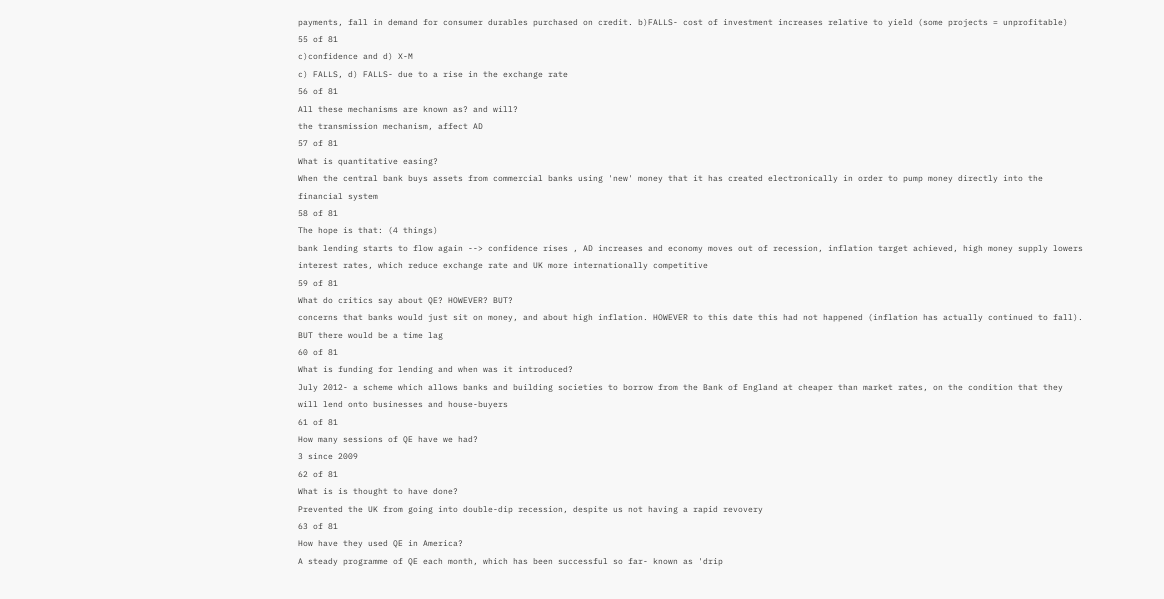payments, fall in demand for consumer durables purchased on credit. b)FALLS- cost of investment increases relative to yield (some projects = unprofitable)
55 of 81
c)confidence and d) X-M
c) FALLS, d) FALLS- due to a rise in the exchange rate
56 of 81
All these mechanisms are known as? and will?
the transmission mechanism, affect AD
57 of 81
What is quantitative easing?
When the central bank buys assets from commercial banks using 'new' money that it has created electronically in order to pump money directly into the financial system
58 of 81
The hope is that: (4 things)
bank lending starts to flow again --> confidence rises , AD increases and economy moves out of recession, inflation target achieved, high money supply lowers interest rates, which reduce exchange rate and UK more internationally competitive
59 of 81
What do critics say about QE? HOWEVER? BUT?
concerns that banks would just sit on money, and about high inflation. HOWEVER to this date this had not happened (inflation has actually continued to fall). BUT there would be a time lag
60 of 81
What is funding for lending and when was it introduced?
July 2012- a scheme which allows banks and building societies to borrow from the Bank of England at cheaper than market rates, on the condition that they will lend onto businesses and house-buyers
61 of 81
How many sessions of QE have we had?
3 since 2009
62 of 81
What is is thought to have done?
Prevented the UK from going into double-dip recession, despite us not having a rapid revovery
63 of 81
How have they used QE in America?
A steady programme of QE each month, which has been successful so far- known as 'drip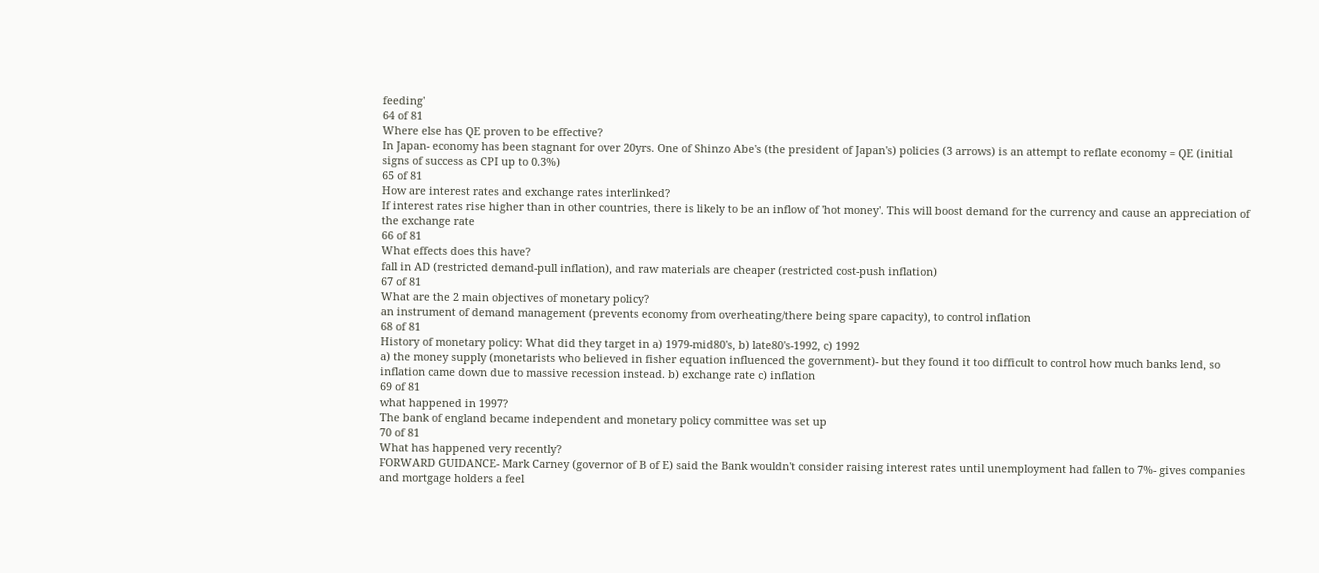feeding'
64 of 81
Where else has QE proven to be effective?
In Japan- economy has been stagnant for over 20yrs. One of Shinzo Abe's (the president of Japan's) policies (3 arrows) is an attempt to reflate economy = QE (initial signs of success as CPI up to 0.3%)
65 of 81
How are interest rates and exchange rates interlinked?
If interest rates rise higher than in other countries, there is likely to be an inflow of 'hot money'. This will boost demand for the currency and cause an appreciation of the exchange rate
66 of 81
What effects does this have?
fall in AD (restricted demand-pull inflation), and raw materials are cheaper (restricted cost-push inflation)
67 of 81
What are the 2 main objectives of monetary policy?
an instrument of demand management (prevents economy from overheating/there being spare capacity), to control inflation
68 of 81
History of monetary policy: What did they target in a) 1979-mid80's, b) late80's-1992, c) 1992
a) the money supply (monetarists who believed in fisher equation influenced the government)- but they found it too difficult to control how much banks lend, so inflation came down due to massive recession instead. b) exchange rate c) inflation
69 of 81
what happened in 1997?
The bank of england became independent and monetary policy committee was set up
70 of 81
What has happened very recently?
FORWARD GUIDANCE- Mark Carney (governor of B of E) said the Bank wouldn't consider raising interest rates until unemployment had fallen to 7%- gives companies and mortgage holders a feel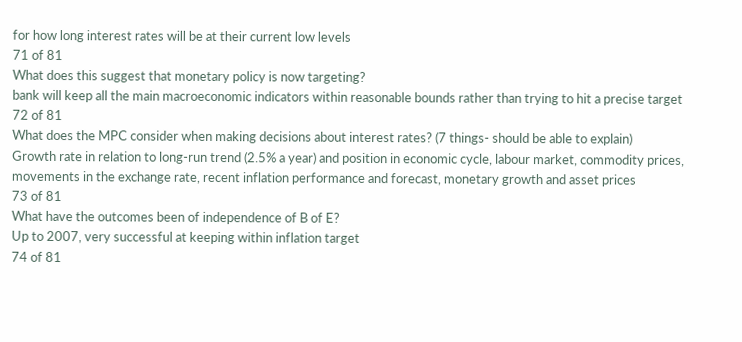for how long interest rates will be at their current low levels
71 of 81
What does this suggest that monetary policy is now targeting?
bank will keep all the main macroeconomic indicators within reasonable bounds rather than trying to hit a precise target
72 of 81
What does the MPC consider when making decisions about interest rates? (7 things- should be able to explain)
Growth rate in relation to long-run trend (2.5% a year) and position in economic cycle, labour market, commodity prices, movements in the exchange rate, recent inflation performance and forecast, monetary growth and asset prices
73 of 81
What have the outcomes been of independence of B of E?
Up to 2007, very successful at keeping within inflation target
74 of 81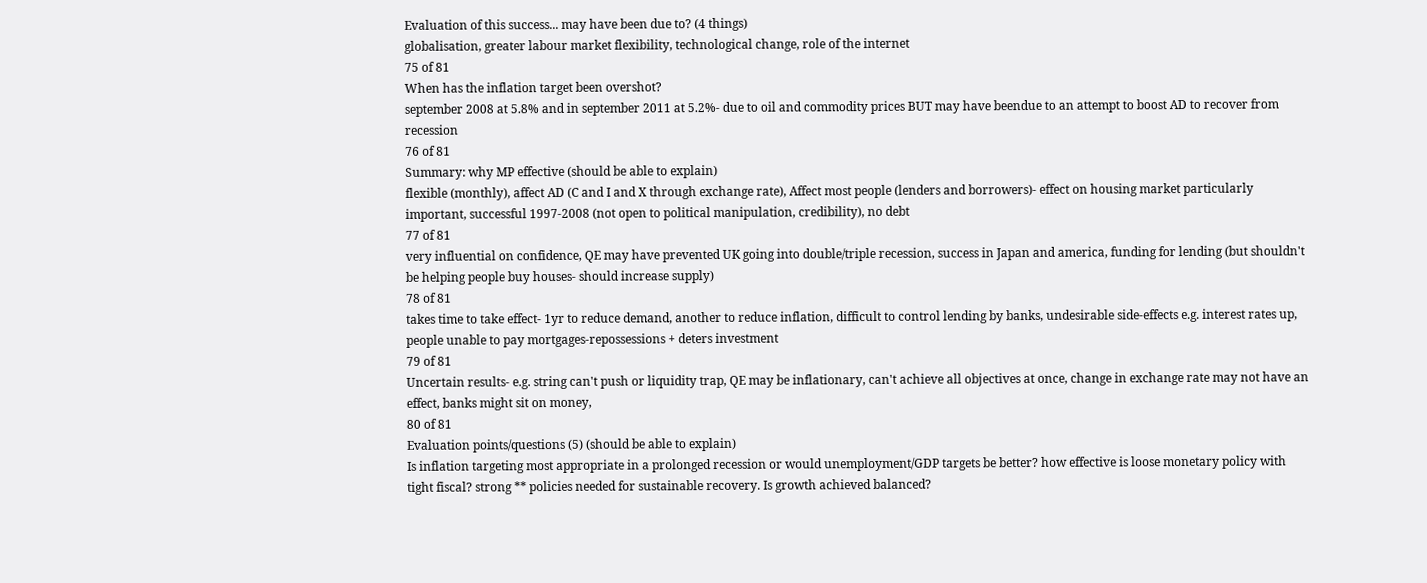Evaluation of this success... may have been due to? (4 things)
globalisation, greater labour market flexibility, technological change, role of the internet
75 of 81
When has the inflation target been overshot?
september 2008 at 5.8% and in september 2011 at 5.2%- due to oil and commodity prices BUT may have beendue to an attempt to boost AD to recover from recession
76 of 81
Summary: why MP effective (should be able to explain)
flexible (monthly), affect AD (C and I and X through exchange rate), Affect most people (lenders and borrowers)- effect on housing market particularly important, successful 1997-2008 (not open to political manipulation, credibility), no debt
77 of 81
very influential on confidence, QE may have prevented UK going into double/triple recession, success in Japan and america, funding for lending (but shouldn't be helping people buy houses- should increase supply)
78 of 81
takes time to take effect- 1yr to reduce demand, another to reduce inflation, difficult to control lending by banks, undesirable side-effects e.g. interest rates up, people unable to pay mortgages-repossessions + deters investment
79 of 81
Uncertain results- e.g. string can't push or liquidity trap, QE may be inflationary, can't achieve all objectives at once, change in exchange rate may not have an effect, banks might sit on money,
80 of 81
Evaluation points/questions (5) (should be able to explain)
Is inflation targeting most appropriate in a prolonged recession or would unemployment/GDP targets be better? how effective is loose monetary policy with tight fiscal? strong ** policies needed for sustainable recovery. Is growth achieved balanced?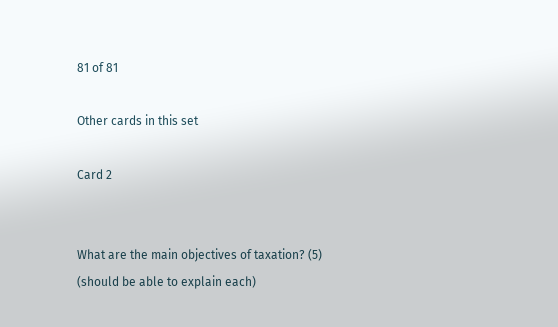81 of 81

Other cards in this set

Card 2


What are the main objectives of taxation? (5) (should be able to explain each)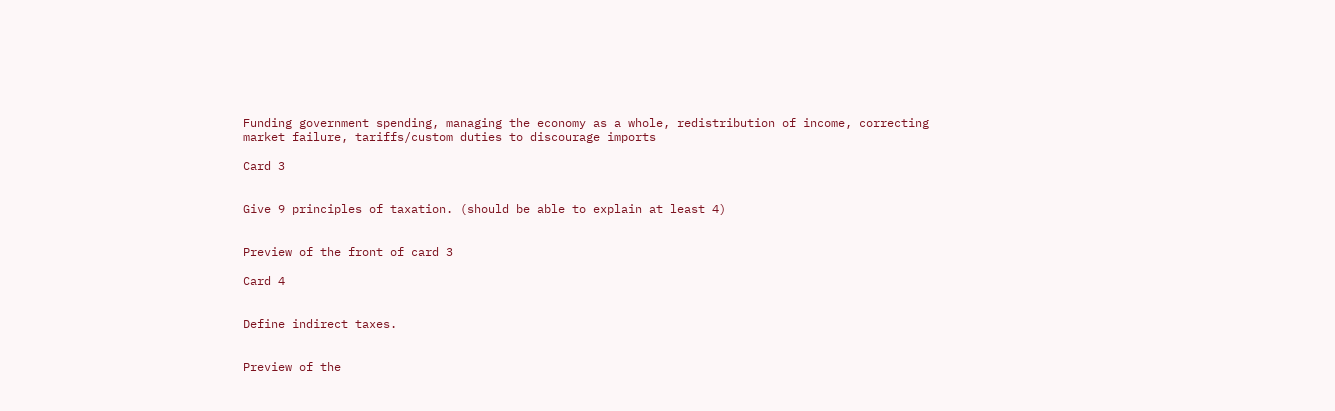Funding government spending, managing the economy as a whole, redistribution of income, correcting market failure, tariffs/custom duties to discourage imports

Card 3


Give 9 principles of taxation. (should be able to explain at least 4)


Preview of the front of card 3

Card 4


Define indirect taxes.


Preview of the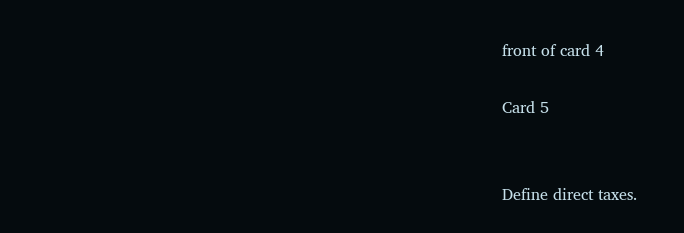front of card 4

Card 5


Define direct taxes.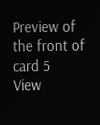Preview of the front of card 5
View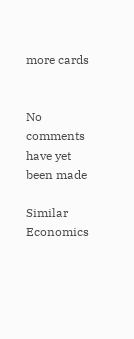more cards


No comments have yet been made

Similar Economics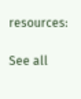resources:

See all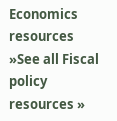Economics resources »See all Fiscal policy resources »